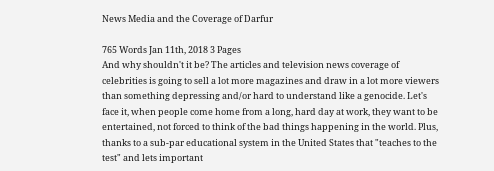News Media and the Coverage of Darfur

765 Words Jan 11th, 2018 3 Pages
And why shouldn't it be? The articles and television news coverage of celebrities is going to sell a lot more magazines and draw in a lot more viewers than something depressing and/or hard to understand like a genocide. Let's face it, when people come home from a long, hard day at work, they want to be entertained, not forced to think of the bad things happening in the world. Plus, thanks to a sub-par educational system in the United States that "teaches to the test" and lets important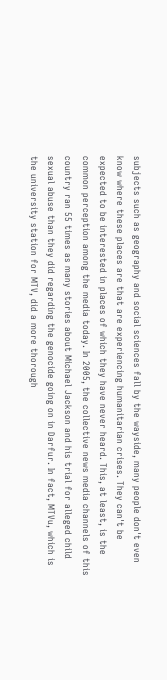subjects such as geography and social sciences fall by the wayside, many people don't even know where these places are that are experiencing humanitarian crises. They can't be expected to be interested in places of which they have never heard. This, at least, is the common perception among the media today. In 2005, the collective news media channels of this country ran 55 times as many stories about Michael Jackson and his trial for alleged child sexual abuse than they did regarding the genocide going on in Darfur. In fact, MTVu, which is the university station for MTV, did a more thorough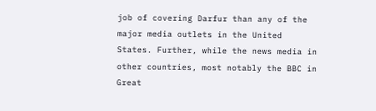job of covering Darfur than any of the major media outlets in the United States. Further, while the news media in other countries, most notably the BBC in Great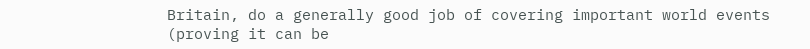Britain, do a generally good job of covering important world events (proving it can be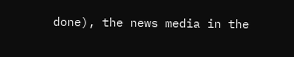done), the news media in the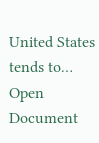United States tends to…
Open Document